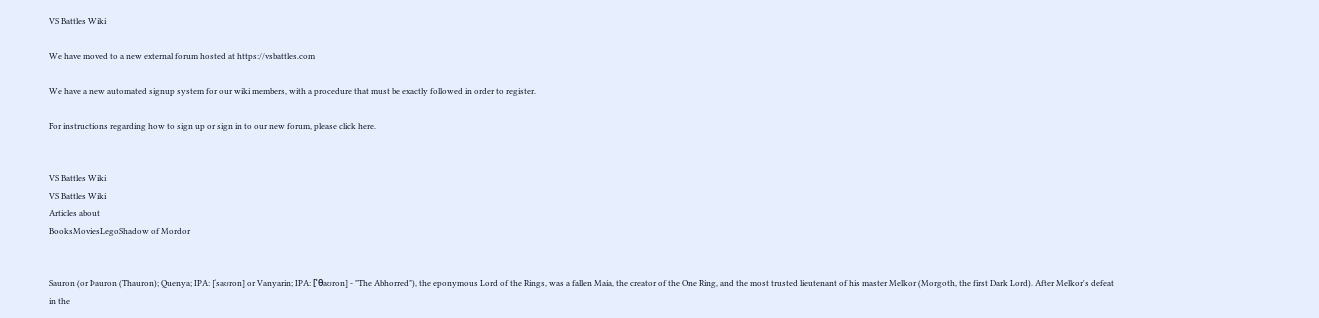VS Battles Wiki

We have moved to a new external forum hosted at https://vsbattles.com

We have a new automated signup system for our wiki members, with a procedure that must be exactly followed in order to register.

For instructions regarding how to sign up or sign in to our new forum, please click here.


VS Battles Wiki
VS Battles Wiki
Articles about
BooksMoviesLegoShadow of Mordor


Sauron (or Þauron (Thauron); Quenya; IPA: [ˈsaʊron] or Vanyarin; IPA: [ˈθaʊron] - "The Abhorred"), the eponymous Lord of the Rings, was a fallen Maia, the creator of the One Ring, and the most trusted lieutenant of his master Melkor (Morgoth, the first Dark Lord). After Melkor's defeat in the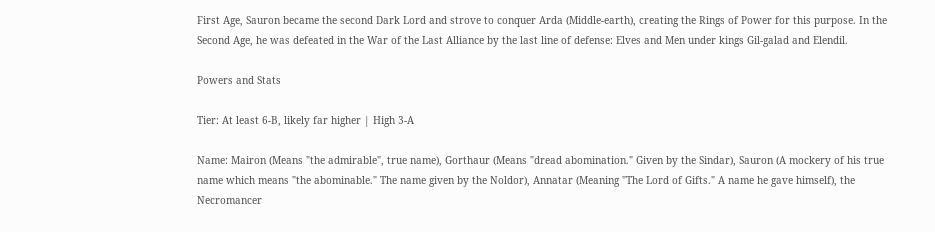First Age, Sauron became the second Dark Lord and strove to conquer Arda (Middle-earth), creating the Rings of Power for this purpose. In the Second Age, he was defeated in the War of the Last Alliance by the last line of defense: Elves and Men under kings Gil-galad and Elendil.

Powers and Stats

Tier: At least 6-B, likely far higher | High 3-A

Name: Mairon (Means "the admirable", true name), Gorthaur (Means "dread abomination." Given by the Sindar), Sauron (A mockery of his true name which means "the abominable." The name given by the Noldor), Annatar (Meaning "The Lord of Gifts." A name he gave himself), the Necromancer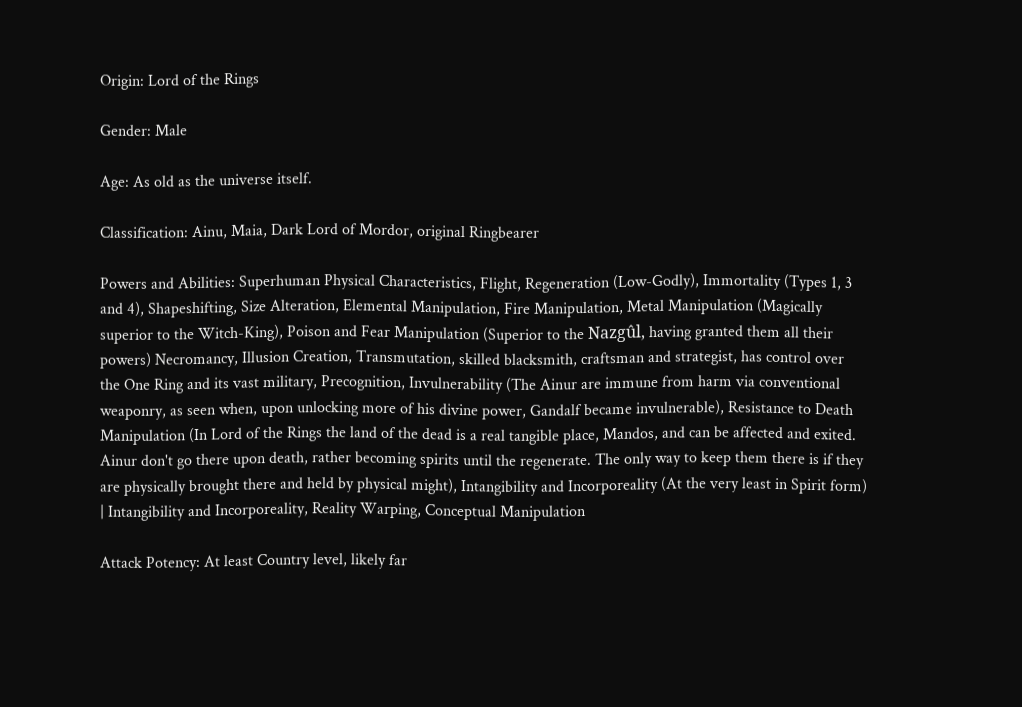Origin: Lord of the Rings

Gender: Male

Age: As old as the universe itself.

Classification: Ainu, Maia, Dark Lord of Mordor, original Ringbearer

Powers and Abilities: Superhuman Physical Characteristics, Flight, Regeneration (Low-Godly), Immortality (Types 1, 3 and 4), Shapeshifting, Size Alteration, Elemental Manipulation, Fire Manipulation, Metal Manipulation (Magically superior to the Witch-King), Poison and Fear Manipulation (Superior to the Nazgûl, having granted them all their powers) Necromancy, Illusion Creation, Transmutation, skilled blacksmith, craftsman and strategist, has control over the One Ring and its vast military, Precognition, Invulnerability (The Ainur are immune from harm via conventional weaponry, as seen when, upon unlocking more of his divine power, Gandalf became invulnerable), Resistance to Death Manipulation (In Lord of the Rings the land of the dead is a real tangible place, Mandos, and can be affected and exited. Ainur don't go there upon death, rather becoming spirits until the regenerate. The only way to keep them there is if they are physically brought there and held by physical might), Intangibility and Incorporeality (At the very least in Spirit form) | Intangibility and Incorporeality, Reality Warping, Conceptual Manipulation

Attack Potency: At least Country level, likely far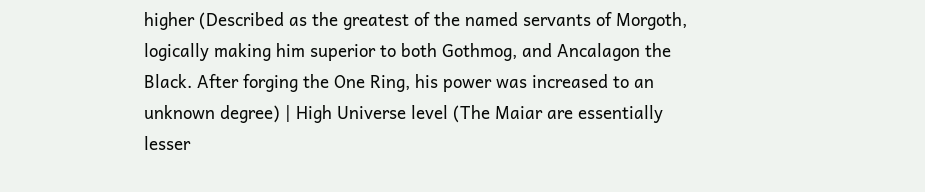higher (Described as the greatest of the named servants of Morgoth, logically making him superior to both Gothmog, and Ancalagon the Black. After forging the One Ring, his power was increased to an unknown degree) | High Universe level (The Maiar are essentially lesser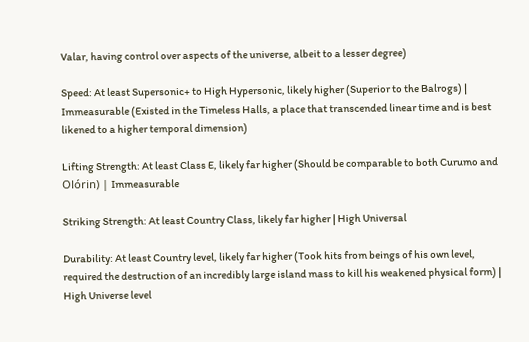Valar, having control over aspects of the universe, albeit to a lesser degree)

Speed: At least Supersonic+ to High Hypersonic, likely higher (Superior to the Balrogs) | Immeasurable (Existed in the Timeless Halls, a place that transcended linear time and is best likened to a higher temporal dimension)

Lifting Strength: At least Class E, likely far higher (Should be comparable to both Curumo and Olórin) | Immeasurable

Striking Strength: At least Country Class, likely far higher | High Universal

Durability: At least Country level, likely far higher (Took hits from beings of his own level, required the destruction of an incredibly large island mass to kill his weakened physical form) | High Universe level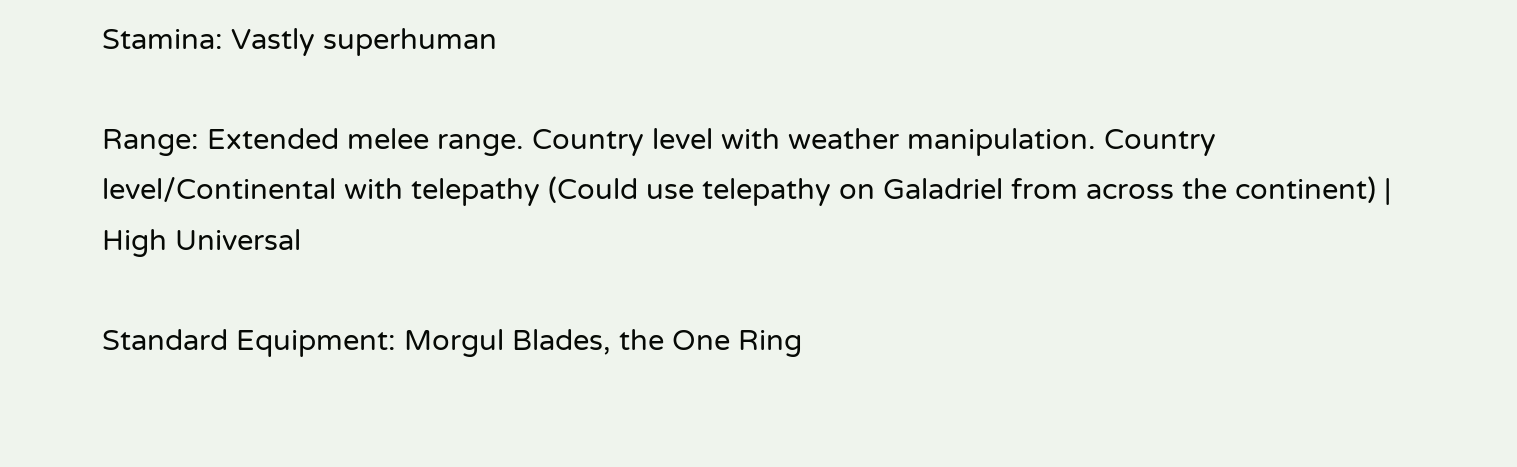Stamina: Vastly superhuman

Range: Extended melee range. Country level with weather manipulation. Country level/Continental with telepathy (Could use telepathy on Galadriel from across the continent) | High Universal

Standard Equipment: Morgul Blades, the One Ring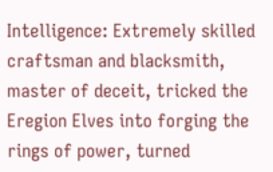Intelligence: Extremely skilled craftsman and blacksmith, master of deceit, tricked the Eregion Elves into forging the rings of power, turned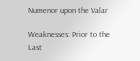Numenor upon the Valar

Weaknesses: Prior to the Last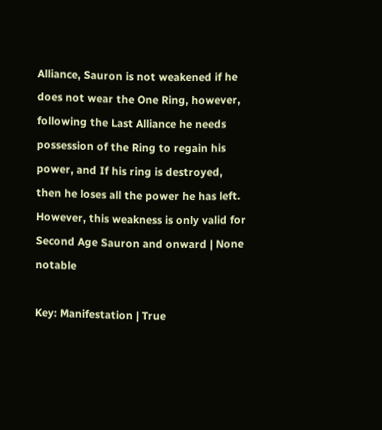Alliance, Sauron is not weakened if he does not wear the One Ring, however, following the Last Alliance he needs possession of the Ring to regain his power, and If his ring is destroyed, then he loses all the power he has left. However, this weakness is only valid for Second Age Sauron and onward | None notable

Key: Manifestation | True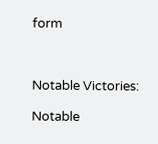form



Notable Victories:

Notable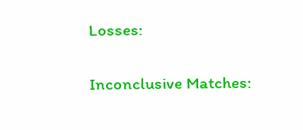Losses:

Inconclusive Matches: